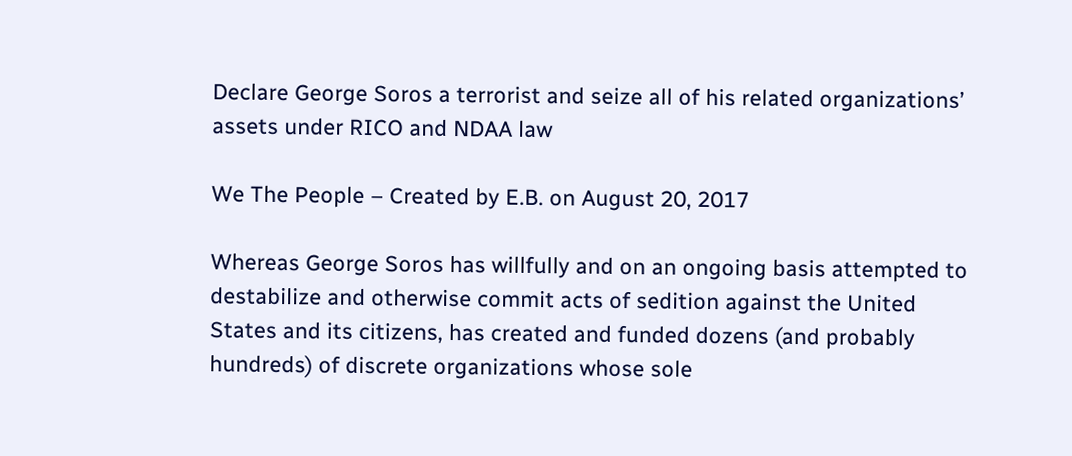Declare George Soros a terrorist and seize all of his related organizations’ assets under RICO and NDAA law

We The People – Created by E.B. on August 20, 2017

Whereas George Soros has willfully and on an ongoing basis attempted to destabilize and otherwise commit acts of sedition against the United States and its citizens, has created and funded dozens (and probably hundreds) of discrete organizations whose sole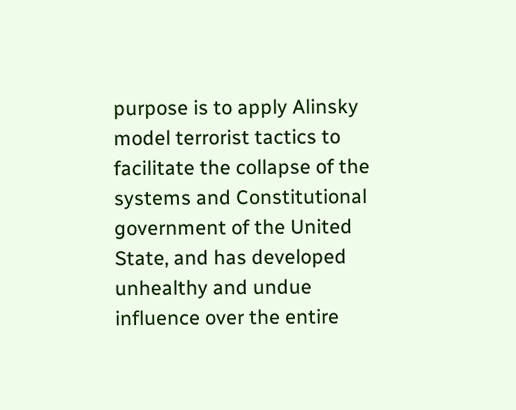purpose is to apply Alinsky model terrorist tactics to facilitate the collapse of the systems and Constitutional government of the United State, and has developed unhealthy and undue influence over the entire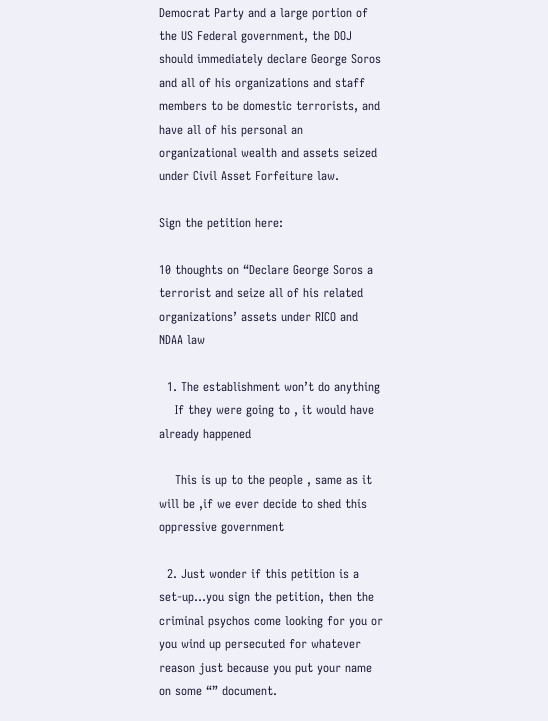Democrat Party and a large portion of the US Federal government, the DOJ should immediately declare George Soros and all of his organizations and staff members to be domestic terrorists, and have all of his personal an organizational wealth and assets seized under Civil Asset Forfeiture law.

Sign the petition here:

10 thoughts on “Declare George Soros a terrorist and seize all of his related organizations’ assets under RICO and NDAA law

  1. The establishment won’t do anything
    If they were going to , it would have already happened

    This is up to the people , same as it will be ,if we ever decide to shed this oppressive government

  2. Just wonder if this petition is a set-up…you sign the petition, then the criminal psychos come looking for you or you wind up persecuted for whatever reason just because you put your name on some “” document.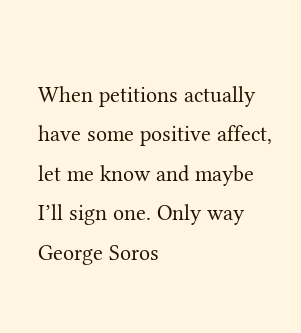When petitions actually have some positive affect, let me know and maybe I’ll sign one. Only way George Soros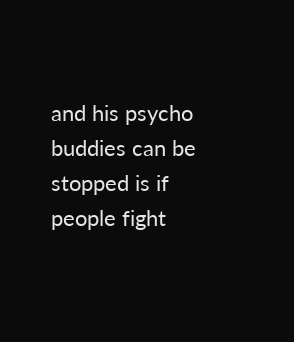and his psycho buddies can be stopped is if people fight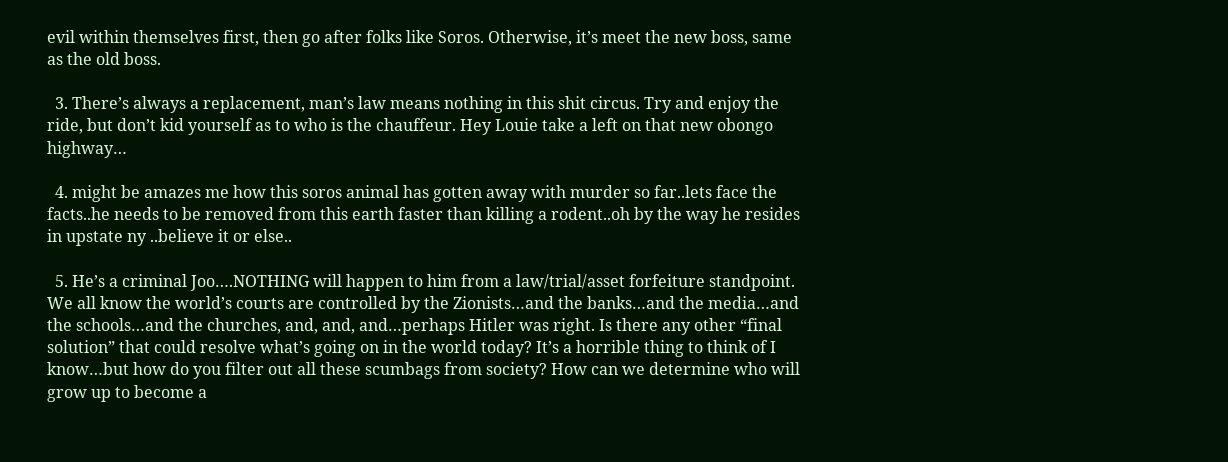evil within themselves first, then go after folks like Soros. Otherwise, it’s meet the new boss, same as the old boss.

  3. There’s always a replacement, man’s law means nothing in this shit circus. Try and enjoy the ride, but don’t kid yourself as to who is the chauffeur. Hey Louie take a left on that new obongo highway…

  4. might be amazes me how this soros animal has gotten away with murder so far..lets face the facts..he needs to be removed from this earth faster than killing a rodent..oh by the way he resides in upstate ny ..believe it or else..

  5. He’s a criminal Joo….NOTHING will happen to him from a law/trial/asset forfeiture standpoint. We all know the world’s courts are controlled by the Zionists…and the banks…and the media…and the schools…and the churches, and, and, and…perhaps Hitler was right. Is there any other “final solution” that could resolve what’s going on in the world today? It’s a horrible thing to think of I know…but how do you filter out all these scumbags from society? How can we determine who will grow up to become a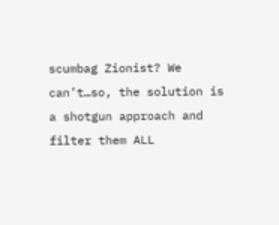scumbag Zionist? We can’t…so, the solution is a shotgun approach and filter them ALL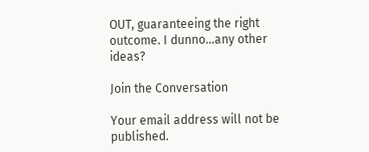OUT, guaranteeing the right outcome. I dunno…any other ideas?

Join the Conversation

Your email address will not be published.